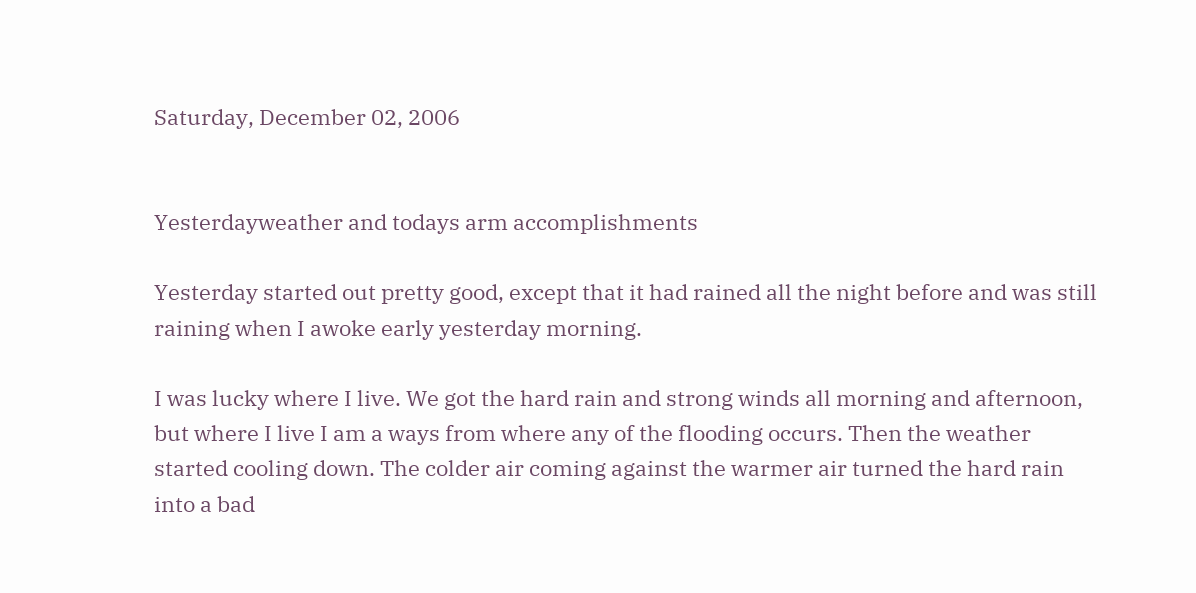Saturday, December 02, 2006


Yesterdayweather and todays arm accomplishments

Yesterday started out pretty good, except that it had rained all the night before and was still raining when I awoke early yesterday morning.

I was lucky where I live. We got the hard rain and strong winds all morning and afternoon, but where I live I am a ways from where any of the flooding occurs. Then the weather started cooling down. The colder air coming against the warmer air turned the hard rain into a bad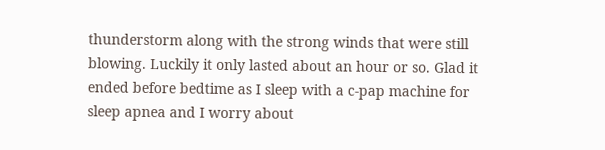thunderstorm along with the strong winds that were still blowing. Luckily it only lasted about an hour or so. Glad it ended before bedtime as I sleep with a c-pap machine for sleep apnea and I worry about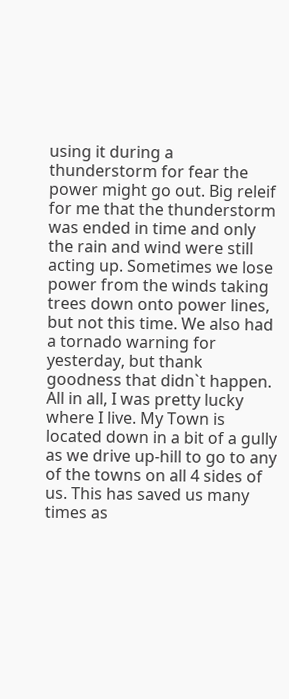using it during a thunderstorm for fear the power might go out. Big releif for me that the thunderstorm was ended in time and only the rain and wind were still acting up. Sometimes we lose power from the winds taking trees down onto power lines, but not this time. We also had a tornado warning for yesterday, but thank goodness that didn`t happen. All in all, I was pretty lucky where I live. My Town is located down in a bit of a gully as we drive up-hill to go to any of the towns on all 4 sides of us. This has saved us many times as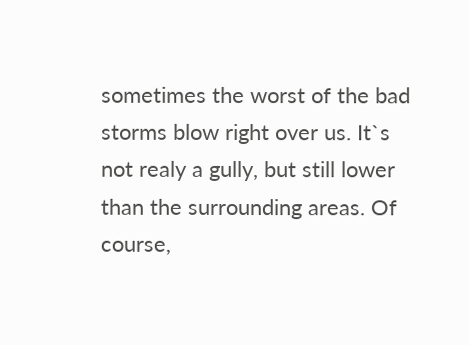sometimes the worst of the bad storms blow right over us. It`s not realy a gully, but still lower than the surrounding areas. Of course,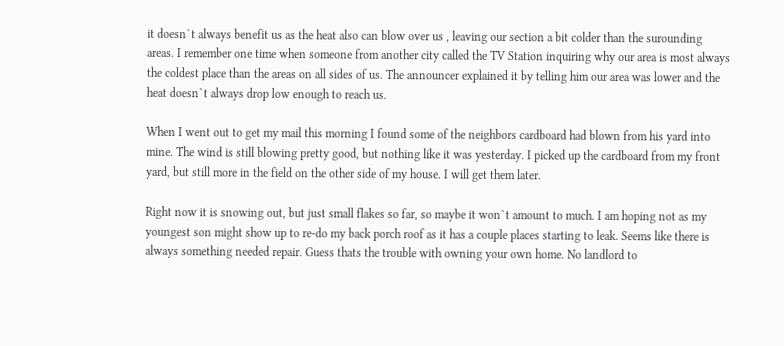it doesn`t always benefit us as the heat also can blow over us , leaving our section a bit colder than the surounding areas. I remember one time when someone from another city called the TV Station inquiring why our area is most always the coldest place than the areas on all sides of us. The announcer explained it by telling him our area was lower and the heat doesn`t always drop low enough to reach us.

When I went out to get my mail this morning I found some of the neighbors cardboard had blown from his yard into mine. The wind is still blowing pretty good, but nothing like it was yesterday. I picked up the cardboard from my front yard, but still more in the field on the other side of my house. I will get them later.

Right now it is snowing out, but just small flakes so far, so maybe it won`t amount to much. I am hoping not as my youngest son might show up to re-do my back porch roof as it has a couple places starting to leak. Seems like there is always something needed repair. Guess thats the trouble with owning your own home. No landlord to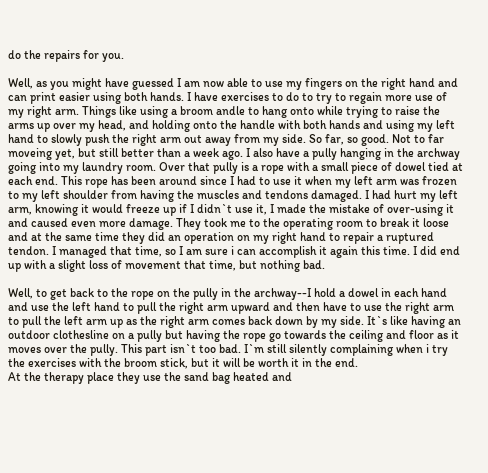do the repairs for you.

Well, as you might have guessed I am now able to use my fingers on the right hand and can print easier using both hands. I have exercises to do to try to regain more use of my right arm. Things like using a broom andle to hang onto while trying to raise the arms up over my head, and holding onto the handle with both hands and using my left hand to slowly push the right arm out away from my side. So far, so good. Not to far moveing yet, but still better than a week ago. I also have a pully hanging in the archway going into my laundry room. Over that pully is a rope with a small piece of dowel tied at each end. This rope has been around since I had to use it when my left arm was frozen to my left shoulder from having the muscles and tendons damaged. I had hurt my left arm, knowing it would freeze up if I didn`t use it, I made the mistake of over-using it and caused even more damage. They took me to the operating room to break it loose and at the same time they did an operation on my right hand to repair a ruptured tendon. I managed that time, so I am sure i can accomplish it again this time. I did end up with a slight loss of movement that time, but nothing bad.

Well, to get back to the rope on the pully in the archway--I hold a dowel in each hand and use the left hand to pull the right arm upward and then have to use the right arm to pull the left arm up as the right arm comes back down by my side. It`s like having an outdoor clothesline on a pully but having the rope go towards the ceiling and floor as it moves over the pully. This part isn`t too bad. I`m still silently complaining when i try the exercises with the broom stick, but it will be worth it in the end.
At the therapy place they use the sand bag heated and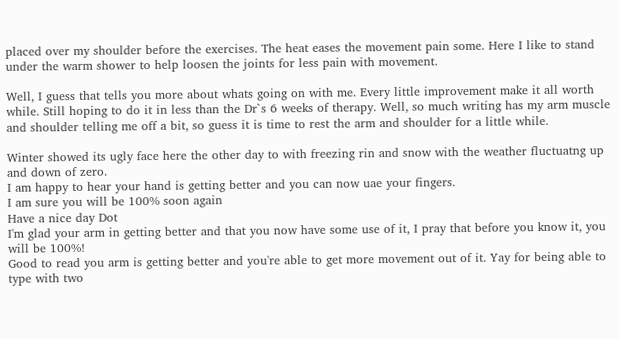placed over my shoulder before the exercises. The heat eases the movement pain some. Here I like to stand under the warm shower to help loosen the joints for less pain with movement.

Well, I guess that tells you more about whats going on with me. Every little improvement make it all worth while. Still hoping to do it in less than the Dr`s 6 weeks of therapy. Well, so much writing has my arm muscle and shoulder telling me off a bit, so guess it is time to rest the arm and shoulder for a little while.

Winter showed its ugly face here the other day to with freezing rin and snow with the weather fluctuatng up and down of zero.
I am happy to hear your hand is getting better and you can now uae your fingers.
I am sure you will be 100% soon again
Have a nice day Dot
I'm glad your arm in getting better and that you now have some use of it, I pray that before you know it, you will be 100%!
Good to read you arm is getting better and you're able to get more movement out of it. Yay for being able to type with two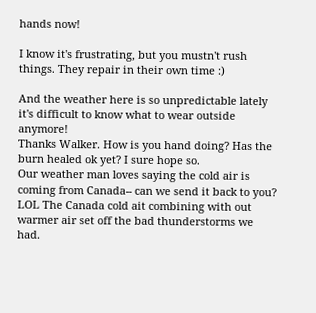hands now!

I know it's frustrating, but you mustn't rush things. They repair in their own time :)

And the weather here is so unpredictable lately it's difficult to know what to wear outside anymore!
Thanks Walker. How is you hand doing? Has the burn healed ok yet? I sure hope so.
Our weather man loves saying the cold air is coming from Canada-- can we send it back to you? LOL The Canada cold ait combining with out warmer air set off the bad thunderstorms we had.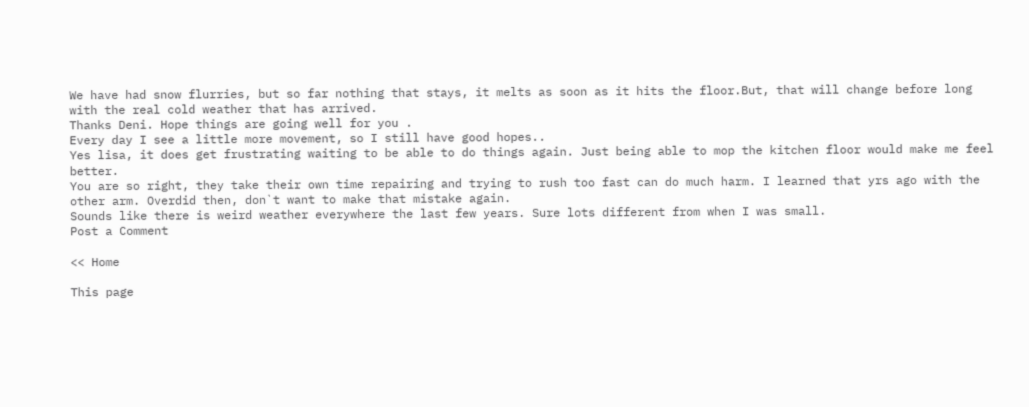We have had snow flurries, but so far nothing that stays, it melts as soon as it hits the floor.But, that will change before long with the real cold weather that has arrived.
Thanks Deni. Hope things are going well for you .
Every day I see a little more movement, so I still have good hopes..
Yes lisa, it does get frustrating waiting to be able to do things again. Just being able to mop the kitchen floor would make me feel better.
You are so right, they take their own time repairing and trying to rush too fast can do much harm. I learned that yrs ago with the other arm. Overdid then, don`t want to make that mistake again.
Sounds like there is weird weather everywhere the last few years. Sure lots different from when I was small.
Post a Comment

<< Home

This page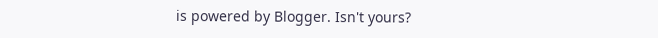is powered by Blogger. Isn't yours?